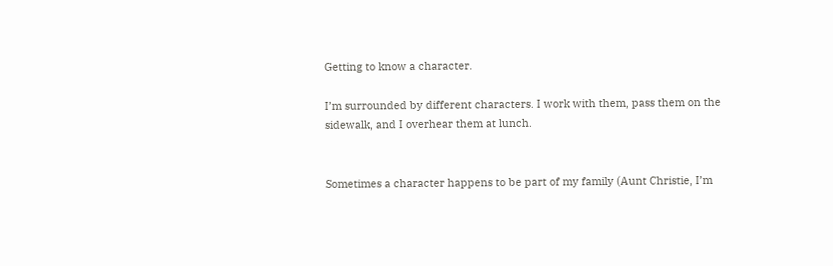Getting to know a character.

I’m surrounded by different characters. I work with them, pass them on the sidewalk, and I overhear them at lunch.


Sometimes a character happens to be part of my family (Aunt Christie, I’m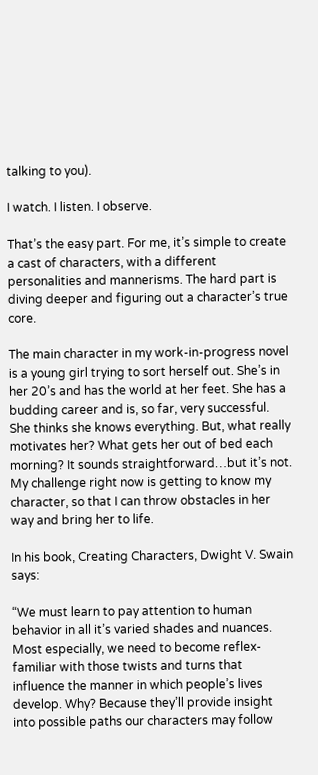talking to you).

I watch. I listen. I observe.

That’s the easy part. For me, it’s simple to create a cast of characters, with a different personalities and mannerisms. The hard part is diving deeper and figuring out a character’s true core.

The main character in my work-in-progress novel is a young girl trying to sort herself out. She’s in her 20’s and has the world at her feet. She has a budding career and is, so far, very successful. She thinks she knows everything. But, what really motivates her? What gets her out of bed each morning? It sounds straightforward…but it’s not. My challenge right now is getting to know my character, so that I can throw obstacles in her way and bring her to life.

In his book, Creating Characters, Dwight V. Swain says:

“We must learn to pay attention to human behavior in all it’s varied shades and nuances. Most especially, we need to become reflex-familiar with those twists and turns that influence the manner in which people’s lives develop. Why? Because they’ll provide insight into possible paths our characters may follow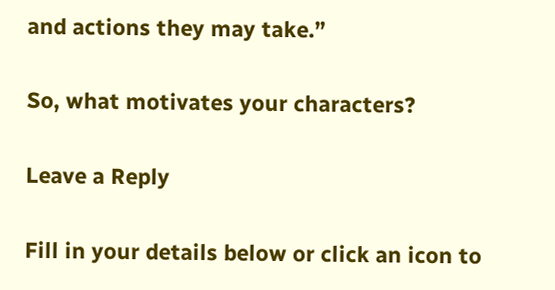and actions they may take.”

So, what motivates your characters?

Leave a Reply

Fill in your details below or click an icon to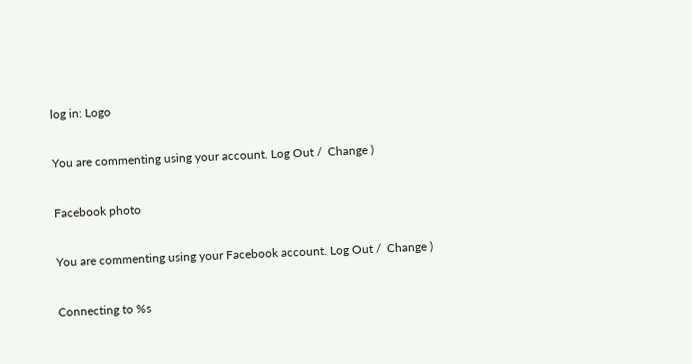log in: Logo

You are commenting using your account. Log Out /  Change )

Facebook photo

You are commenting using your Facebook account. Log Out /  Change )

Connecting to %s